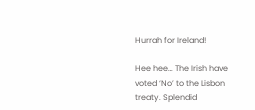Hurrah for Ireland!

Hee hee… The Irish have voted ‘No’ to the Lisbon treaty. Splendid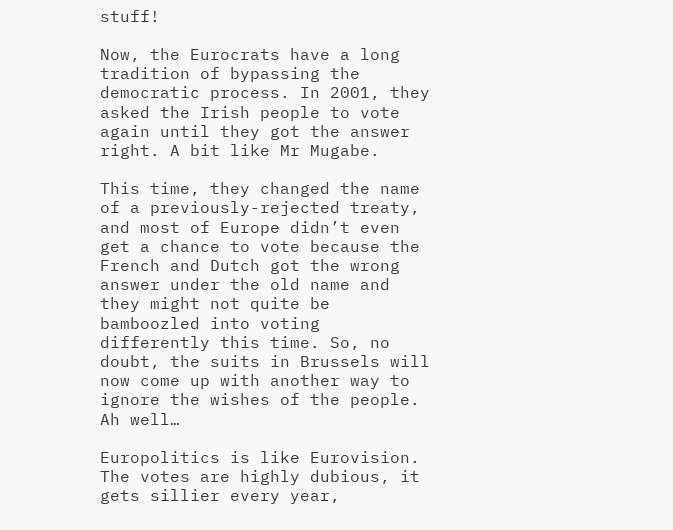stuff!

Now, the Eurocrats have a long tradition of bypassing the democratic process. In 2001, they asked the Irish people to vote again until they got the answer right. A bit like Mr Mugabe.

This time, they changed the name of a previously-rejected treaty, and most of Europe didn’t even get a chance to vote because the French and Dutch got the wrong answer under the old name and they might not quite be bamboozled into voting differently this time. So, no doubt, the suits in Brussels will now come up with another way to ignore the wishes of the people. Ah well…

Europolitics is like Eurovision. The votes are highly dubious, it gets sillier every year,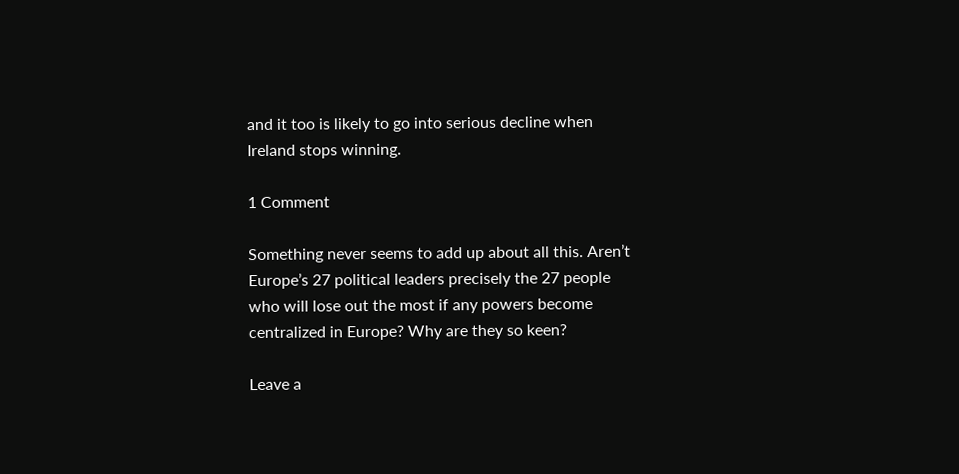and it too is likely to go into serious decline when Ireland stops winning.

1 Comment

Something never seems to add up about all this. Aren’t Europe’s 27 political leaders precisely the 27 people who will lose out the most if any powers become centralized in Europe? Why are they so keen?

Leave a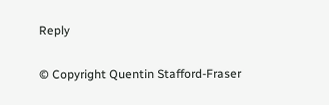Reply

© Copyright Quentin Stafford-Fraser